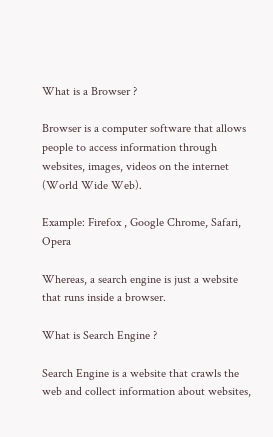What is a Browser ?

Browser is a computer software that allows people to access information through websites, images, videos on the internet (World Wide Web).

Example: Firefox , Google Chrome, Safari, Opera

Whereas, a search engine is just a website that runs inside a browser.

What is Search Engine ?

Search Engine is a website that crawls the web and collect information about websites,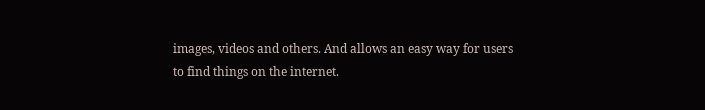images, videos and others. And allows an easy way for users to find things on the internet.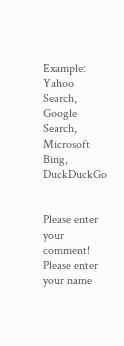Example: Yahoo Search, Google Search, Microsoft Bing, DuckDuckGo


Please enter your comment!
Please enter your name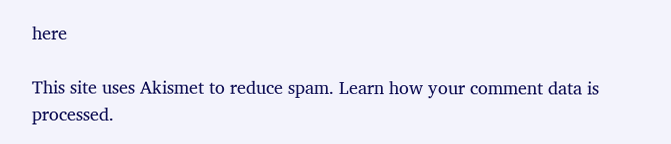here

This site uses Akismet to reduce spam. Learn how your comment data is processed.